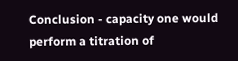Conclusion - capacity one would perform a titration of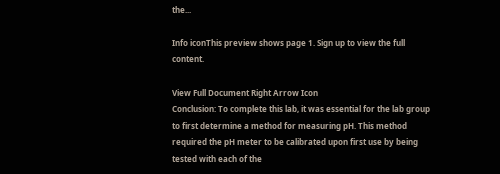the...

Info iconThis preview shows page 1. Sign up to view the full content.

View Full Document Right Arrow Icon
Conclusion: To complete this lab, it was essential for the lab group to first determine a method for measuring pH. This method required the pH meter to be calibrated upon first use by being tested with each of the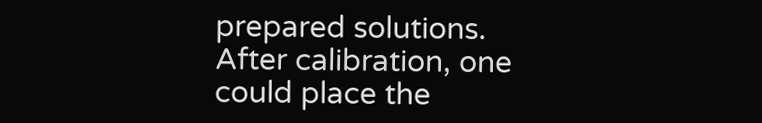prepared solutions. After calibration, one could place the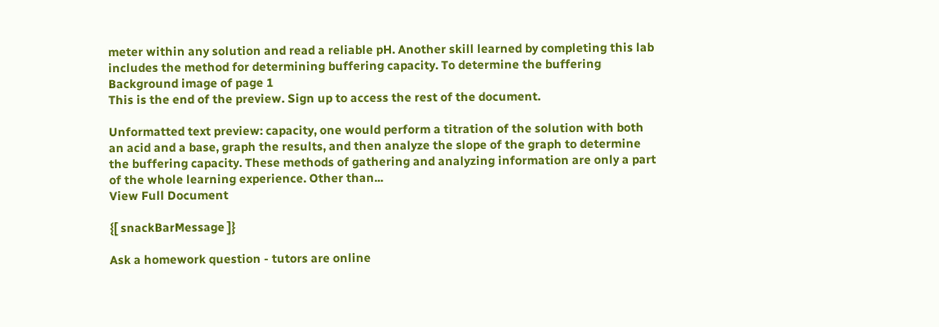meter within any solution and read a reliable pH. Another skill learned by completing this lab includes the method for determining buffering capacity. To determine the buffering
Background image of page 1
This is the end of the preview. Sign up to access the rest of the document.

Unformatted text preview: capacity, one would perform a titration of the solution with both an acid and a base, graph the results, and then analyze the slope of the graph to determine the buffering capacity. These methods of gathering and analyzing information are only a part of the whole learning experience. Other than...
View Full Document

{[ snackBarMessage ]}

Ask a homework question - tutors are online